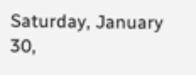Saturday, January 30,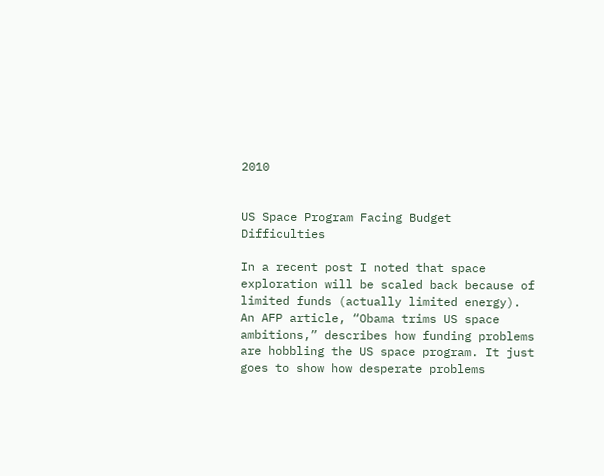2010


US Space Program Facing Budget Difficulties

In a recent post I noted that space exploration will be scaled back because of limited funds (actually limited energy). An AFP article, “Obama trims US space ambitions,” describes how funding problems are hobbling the US space program. It just goes to show how desperate problems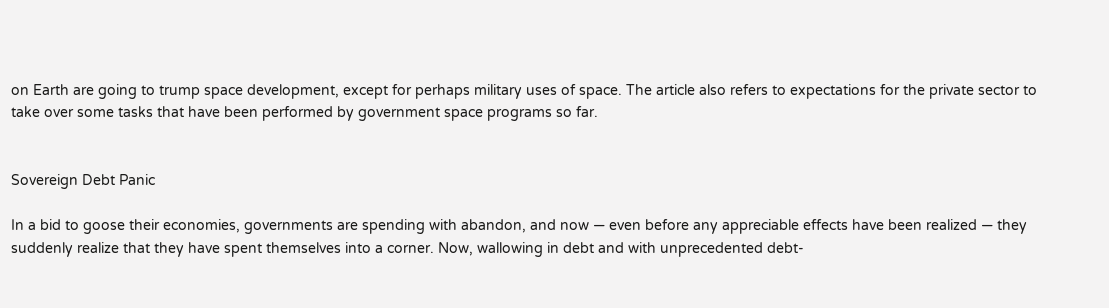on Earth are going to trump space development, except for perhaps military uses of space. The article also refers to expectations for the private sector to take over some tasks that have been performed by government space programs so far.


Sovereign Debt Panic

In a bid to goose their economies, governments are spending with abandon, and now — even before any appreciable effects have been realized — they suddenly realize that they have spent themselves into a corner. Now, wallowing in debt and with unprecedented debt-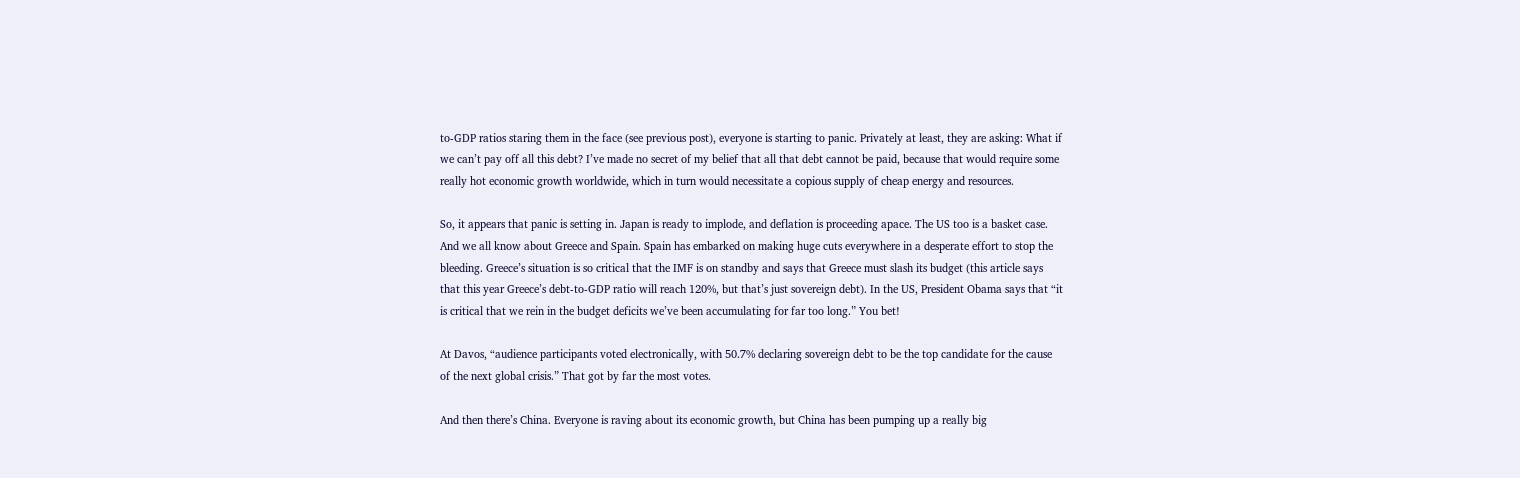to-GDP ratios staring them in the face (see previous post), everyone is starting to panic. Privately at least, they are asking: What if we can’t pay off all this debt? I’ve made no secret of my belief that all that debt cannot be paid, because that would require some really hot economic growth worldwide, which in turn would necessitate a copious supply of cheap energy and resources.

So, it appears that panic is setting in. Japan is ready to implode, and deflation is proceeding apace. The US too is a basket case. And we all know about Greece and Spain. Spain has embarked on making huge cuts everywhere in a desperate effort to stop the bleeding. Greece’s situation is so critical that the IMF is on standby and says that Greece must slash its budget (this article says that this year Greece’s debt-to-GDP ratio will reach 120%, but that’s just sovereign debt). In the US, President Obama says that “it is critical that we rein in the budget deficits we’ve been accumulating for far too long.” You bet!

At Davos, “audience participants voted electronically, with 50.7% declaring sovereign debt to be the top candidate for the cause of the next global crisis.” That got by far the most votes.

And then there’s China. Everyone is raving about its economic growth, but China has been pumping up a really big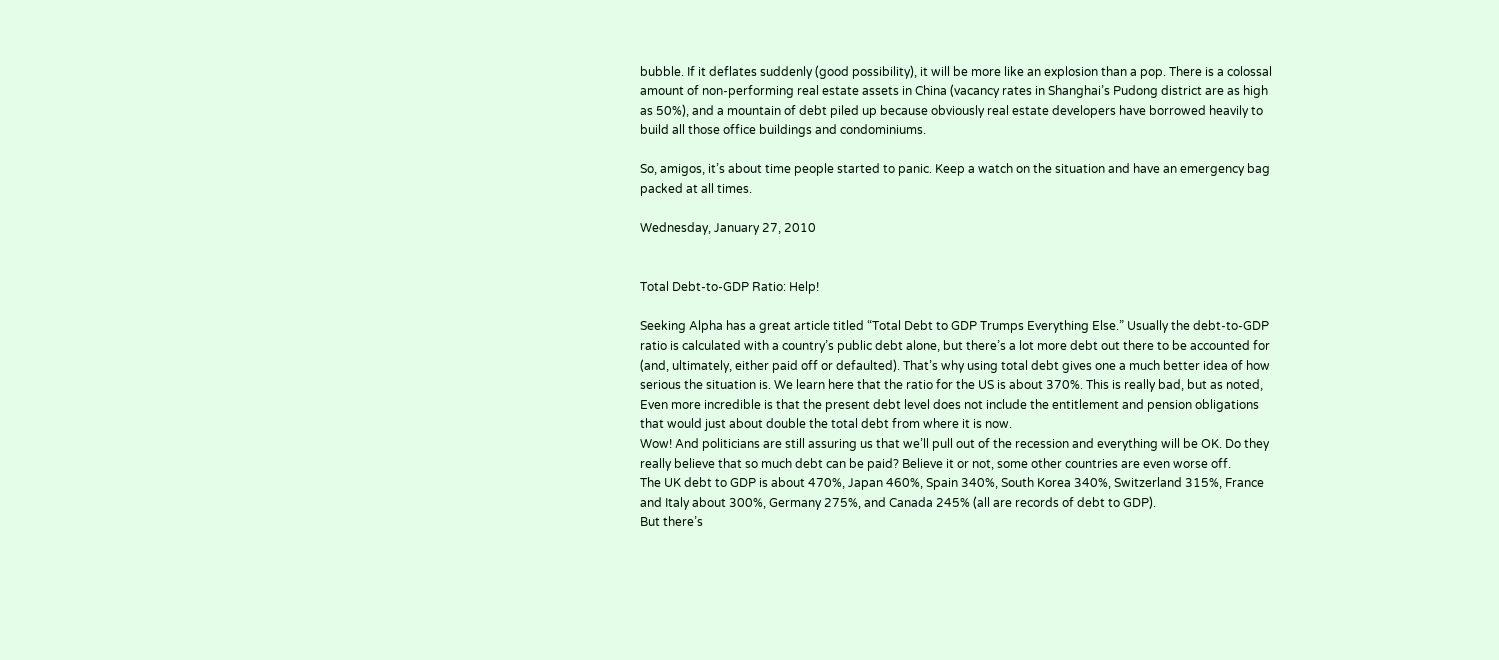bubble. If it deflates suddenly (good possibility), it will be more like an explosion than a pop. There is a colossal amount of non-performing real estate assets in China (vacancy rates in Shanghai’s Pudong district are as high as 50%), and a mountain of debt piled up because obviously real estate developers have borrowed heavily to build all those office buildings and condominiums.

So, amigos, it’s about time people started to panic. Keep a watch on the situation and have an emergency bag packed at all times.

Wednesday, January 27, 2010


Total Debt-to-GDP Ratio: Help!

Seeking Alpha has a great article titled “Total Debt to GDP Trumps Everything Else.” Usually the debt-to-GDP ratio is calculated with a country’s public debt alone, but there’s a lot more debt out there to be accounted for (and, ultimately, either paid off or defaulted). That’s why using total debt gives one a much better idea of how serious the situation is. We learn here that the ratio for the US is about 370%. This is really bad, but as noted,
Even more incredible is that the present debt level does not include the entitlement and pension obligations that would just about double the total debt from where it is now.
Wow! And politicians are still assuring us that we’ll pull out of the recession and everything will be OK. Do they really believe that so much debt can be paid? Believe it or not, some other countries are even worse off.
The UK debt to GDP is about 470%, Japan 460%, Spain 340%, South Korea 340%, Switzerland 315%, France and Italy about 300%, Germany 275%, and Canada 245% (all are records of debt to GDP).
But there’s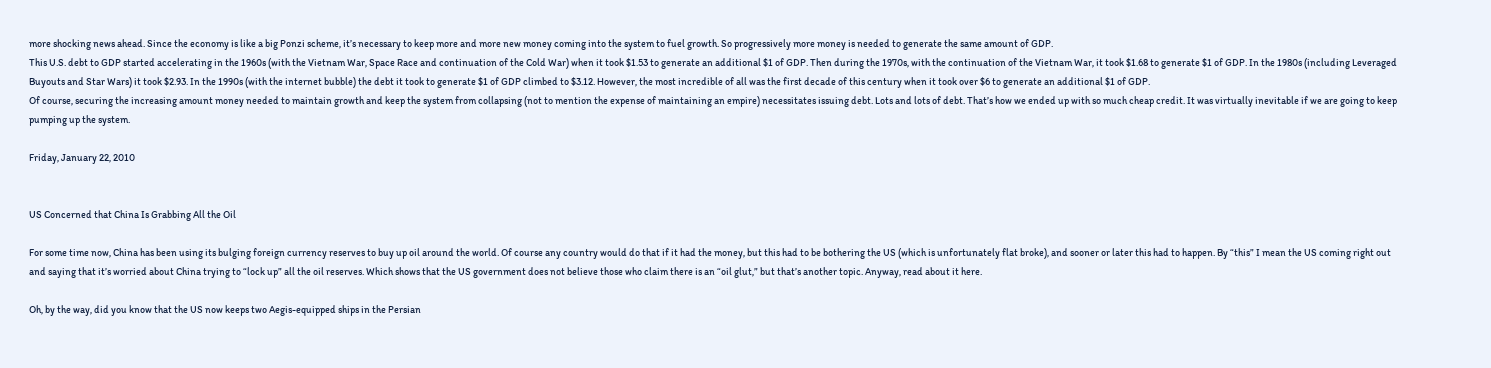more shocking news ahead. Since the economy is like a big Ponzi scheme, it’s necessary to keep more and more new money coming into the system to fuel growth. So progressively more money is needed to generate the same amount of GDP.
This U.S. debt to GDP started accelerating in the 1960s (with the Vietnam War, Space Race and continuation of the Cold War) when it took $1.53 to generate an additional $1 of GDP. Then during the 1970s, with the continuation of the Vietnam War, it took $1.68 to generate $1 of GDP. In the 1980s (including Leveraged Buyouts and Star Wars) it took $2.93. In the 1990s (with the internet bubble) the debt it took to generate $1 of GDP climbed to $3.12. However, the most incredible of all was the first decade of this century when it took over $6 to generate an additional $1 of GDP.
Of course, securing the increasing amount money needed to maintain growth and keep the system from collapsing (not to mention the expense of maintaining an empire) necessitates issuing debt. Lots and lots of debt. That’s how we ended up with so much cheap credit. It was virtually inevitable if we are going to keep pumping up the system.

Friday, January 22, 2010


US Concerned that China Is Grabbing All the Oil

For some time now, China has been using its bulging foreign currency reserves to buy up oil around the world. Of course any country would do that if it had the money, but this had to be bothering the US (which is unfortunately flat broke), and sooner or later this had to happen. By “this” I mean the US coming right out and saying that it’s worried about China trying to “lock up” all the oil reserves. Which shows that the US government does not believe those who claim there is an “oil glut,” but that’s another topic. Anyway, read about it here.

Oh, by the way, did you know that the US now keeps two Aegis-equipped ships in the Persian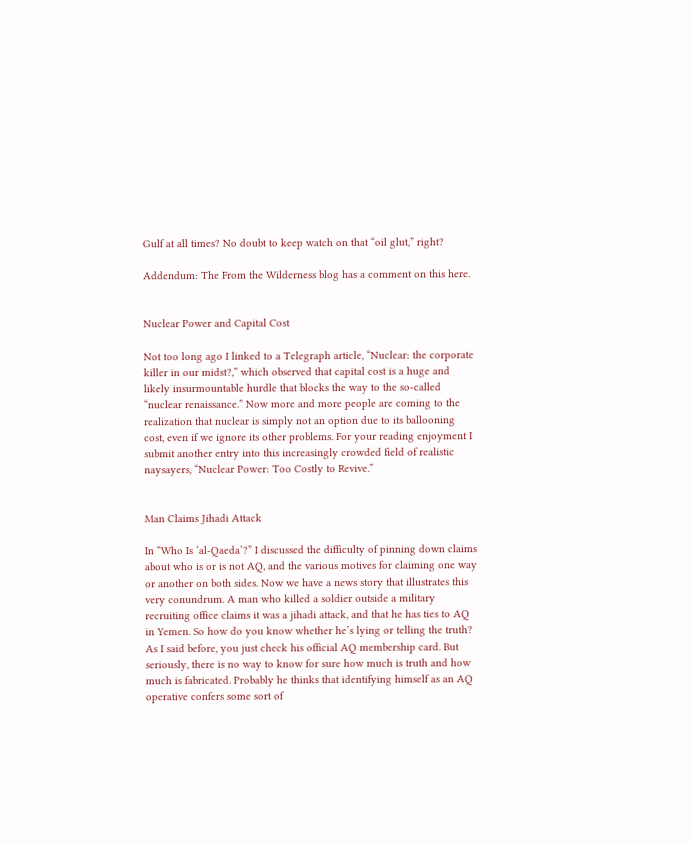Gulf at all times? No doubt to keep watch on that “oil glut,” right?

Addendum: The From the Wilderness blog has a comment on this here.


Nuclear Power and Capital Cost

Not too long ago I linked to a Telegraph article, “Nuclear: the corporate killer in our midst?,” which observed that capital cost is a huge and likely insurmountable hurdle that blocks the way to the so-called “nuclear renaissance.” Now more and more people are coming to the realization that nuclear is simply not an option due to its ballooning cost, even if we ignore its other problems. For your reading enjoyment I submit another entry into this increasingly crowded field of realistic naysayers, “Nuclear Power: Too Costly to Revive.”


Man Claims Jihadi Attack

In “Who Is ‘al-Qaeda’?” I discussed the difficulty of pinning down claims about who is or is not AQ, and the various motives for claiming one way or another on both sides. Now we have a news story that illustrates this very conundrum. A man who killed a soldier outside a military recruiting office claims it was a jihadi attack, and that he has ties to AQ in Yemen. So how do you know whether he’s lying or telling the truth? As I said before, you just check his official AQ membership card. But seriously, there is no way to know for sure how much is truth and how much is fabricated. Probably he thinks that identifying himself as an AQ operative confers some sort of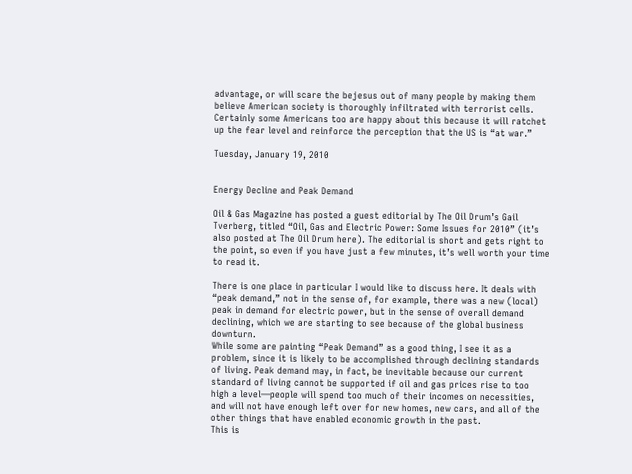advantage, or will scare the bejesus out of many people by making them believe American society is thoroughly infiltrated with terrorist cells. Certainly some Americans too are happy about this because it will ratchet up the fear level and reinforce the perception that the US is “at war.”

Tuesday, January 19, 2010


Energy Decline and Peak Demand

Oil & Gas Magazine has posted a guest editorial by The Oil Drum’s Gail Tverberg, titled “Oil, Gas and Electric Power: Some Issues for 2010” (it’s also posted at The Oil Drum here). The editorial is short and gets right to the point, so even if you have just a few minutes, it’s well worth your time to read it.

There is one place in particular I would like to discuss here. It deals with “peak demand,” not in the sense of, for example, there was a new (local) peak in demand for electric power, but in the sense of overall demand declining, which we are starting to see because of the global business downturn.
While some are painting “Peak Demand” as a good thing, I see it as a problem, since it is likely to be accomplished through declining standards of living. Peak demand may, in fact, be inevitable because our current standard of living cannot be supported if oil and gas prices rise to too high a level—people will spend too much of their incomes on necessities, and will not have enough left over for new homes, new cars, and all of the other things that have enabled economic growth in the past.
This is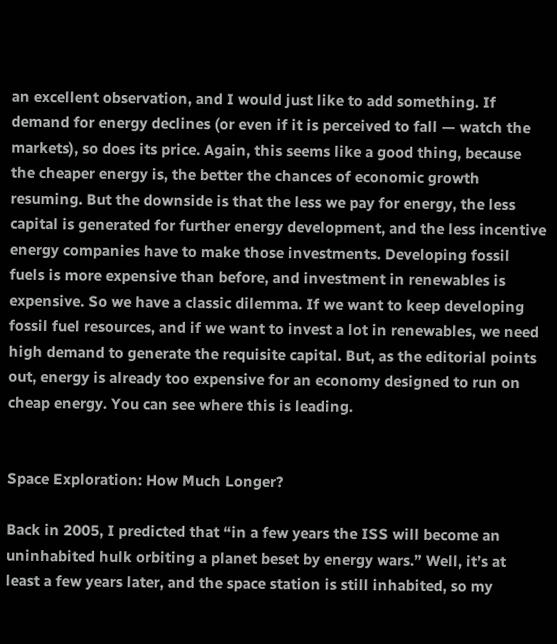an excellent observation, and I would just like to add something. If demand for energy declines (or even if it is perceived to fall — watch the markets), so does its price. Again, this seems like a good thing, because the cheaper energy is, the better the chances of economic growth resuming. But the downside is that the less we pay for energy, the less capital is generated for further energy development, and the less incentive energy companies have to make those investments. Developing fossil fuels is more expensive than before, and investment in renewables is expensive. So we have a classic dilemma. If we want to keep developing fossil fuel resources, and if we want to invest a lot in renewables, we need high demand to generate the requisite capital. But, as the editorial points out, energy is already too expensive for an economy designed to run on cheap energy. You can see where this is leading.


Space Exploration: How Much Longer?

Back in 2005, I predicted that “in a few years the ISS will become an uninhabited hulk orbiting a planet beset by energy wars.” Well, it’s at least a few years later, and the space station is still inhabited, so my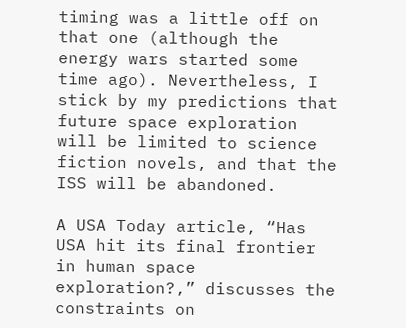timing was a little off on that one (although the energy wars started some time ago). Nevertheless, I stick by my predictions that future space exploration will be limited to science fiction novels, and that the ISS will be abandoned.

A USA Today article, “Has USA hit its final frontier in human space exploration?,” discusses the constraints on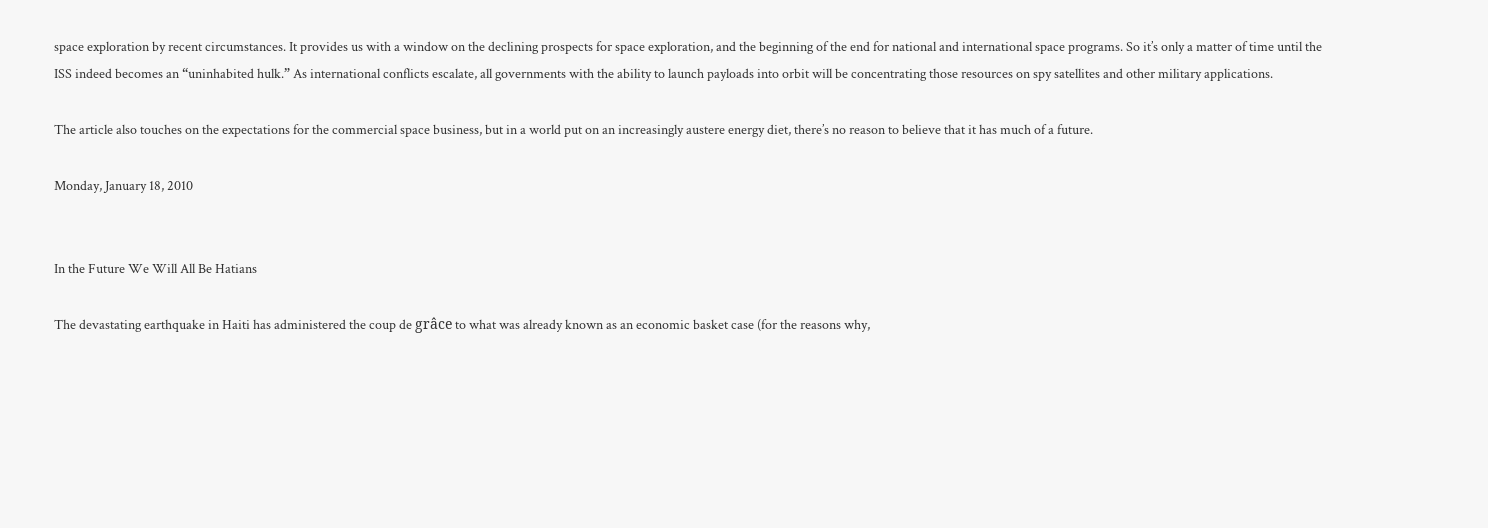space exploration by recent circumstances. It provides us with a window on the declining prospects for space exploration, and the beginning of the end for national and international space programs. So it’s only a matter of time until the ISS indeed becomes an “uninhabited hulk.” As international conflicts escalate, all governments with the ability to launch payloads into orbit will be concentrating those resources on spy satellites and other military applications.

The article also touches on the expectations for the commercial space business, but in a world put on an increasingly austere energy diet, there’s no reason to believe that it has much of a future.

Monday, January 18, 2010


In the Future We Will All Be Hatians

The devastating earthquake in Haiti has administered the coup de grâce to what was already known as an economic basket case (for the reasons why,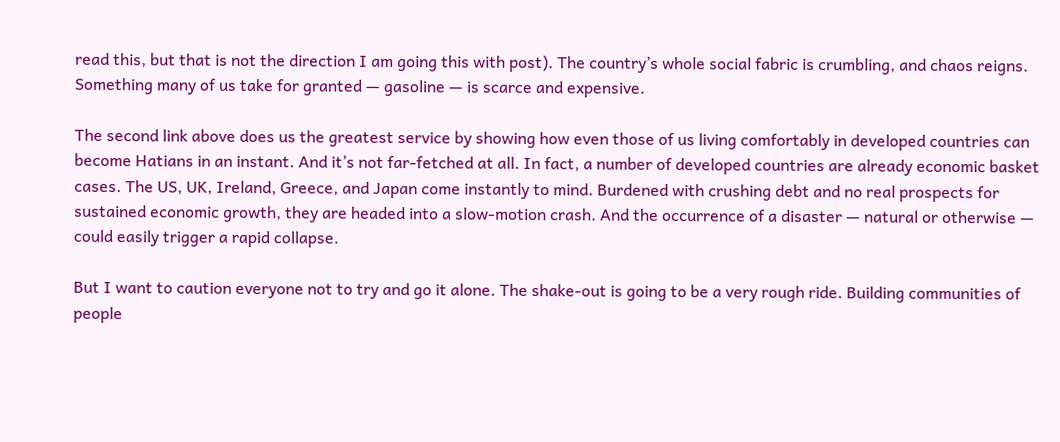read this, but that is not the direction I am going this with post). The country’s whole social fabric is crumbling, and chaos reigns. Something many of us take for granted — gasoline — is scarce and expensive.

The second link above does us the greatest service by showing how even those of us living comfortably in developed countries can become Hatians in an instant. And it’s not far-fetched at all. In fact, a number of developed countries are already economic basket cases. The US, UK, Ireland, Greece, and Japan come instantly to mind. Burdened with crushing debt and no real prospects for sustained economic growth, they are headed into a slow-motion crash. And the occurrence of a disaster — natural or otherwise — could easily trigger a rapid collapse.

But I want to caution everyone not to try and go it alone. The shake-out is going to be a very rough ride. Building communities of people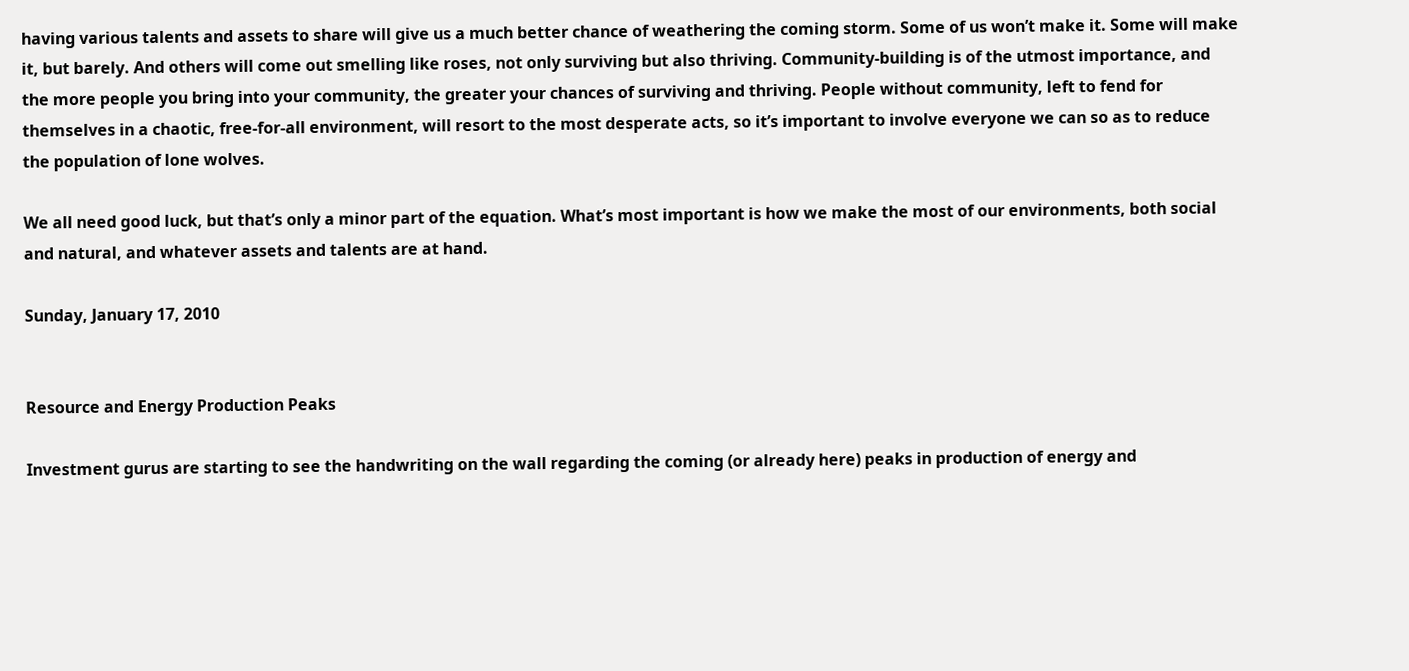having various talents and assets to share will give us a much better chance of weathering the coming storm. Some of us won’t make it. Some will make it, but barely. And others will come out smelling like roses, not only surviving but also thriving. Community-building is of the utmost importance, and the more people you bring into your community, the greater your chances of surviving and thriving. People without community, left to fend for themselves in a chaotic, free-for-all environment, will resort to the most desperate acts, so it’s important to involve everyone we can so as to reduce the population of lone wolves.

We all need good luck, but that’s only a minor part of the equation. What’s most important is how we make the most of our environments, both social and natural, and whatever assets and talents are at hand.

Sunday, January 17, 2010


Resource and Energy Production Peaks

Investment gurus are starting to see the handwriting on the wall regarding the coming (or already here) peaks in production of energy and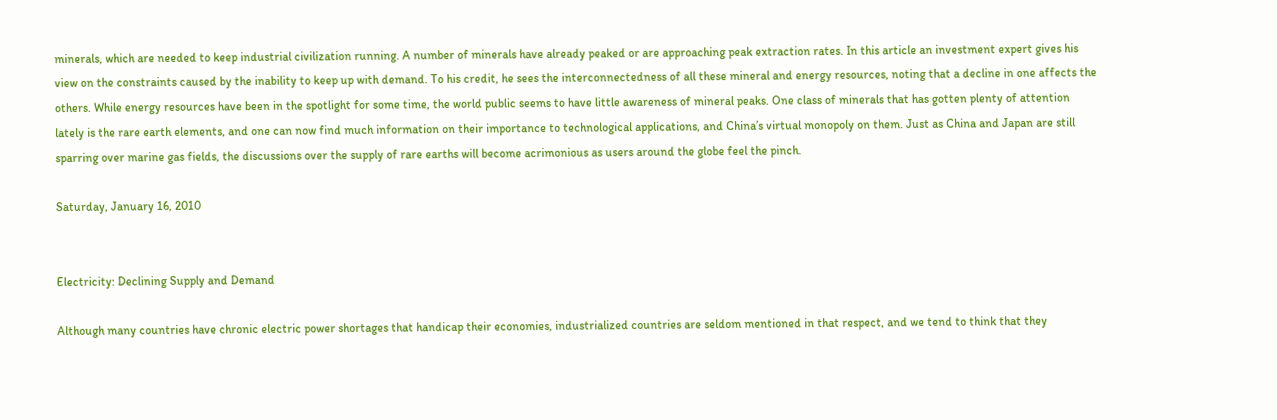minerals, which are needed to keep industrial civilization running. A number of minerals have already peaked or are approaching peak extraction rates. In this article an investment expert gives his view on the constraints caused by the inability to keep up with demand. To his credit, he sees the interconnectedness of all these mineral and energy resources, noting that a decline in one affects the others. While energy resources have been in the spotlight for some time, the world public seems to have little awareness of mineral peaks. One class of minerals that has gotten plenty of attention lately is the rare earth elements, and one can now find much information on their importance to technological applications, and China’s virtual monopoly on them. Just as China and Japan are still sparring over marine gas fields, the discussions over the supply of rare earths will become acrimonious as users around the globe feel the pinch.

Saturday, January 16, 2010


Electricity: Declining Supply and Demand

Although many countries have chronic electric power shortages that handicap their economies, industrialized countries are seldom mentioned in that respect, and we tend to think that they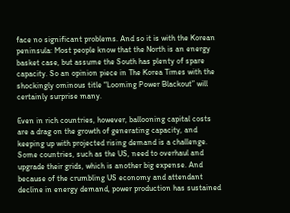face no significant problems. And so it is with the Korean peninsula: Most people know that the North is an energy basket case, but assume the South has plenty of spare capacity. So an opinion piece in The Korea Times with the shockingly ominous title “Looming Power Blackout” will certainly surprise many.

Even in rich countries, however, ballooning capital costs are a drag on the growth of generating capacity, and keeping up with projected rising demand is a challenge. Some countries, such as the US, need to overhaul and upgrade their grids, which is another big expense. And because of the crumbling US economy and attendant decline in energy demand, power production has sustained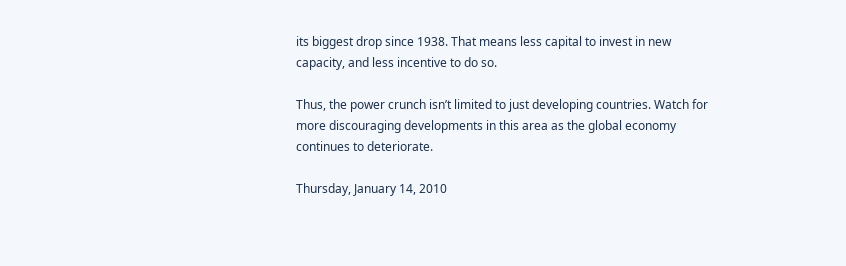its biggest drop since 1938. That means less capital to invest in new capacity, and less incentive to do so.

Thus, the power crunch isn’t limited to just developing countries. Watch for more discouraging developments in this area as the global economy continues to deteriorate.

Thursday, January 14, 2010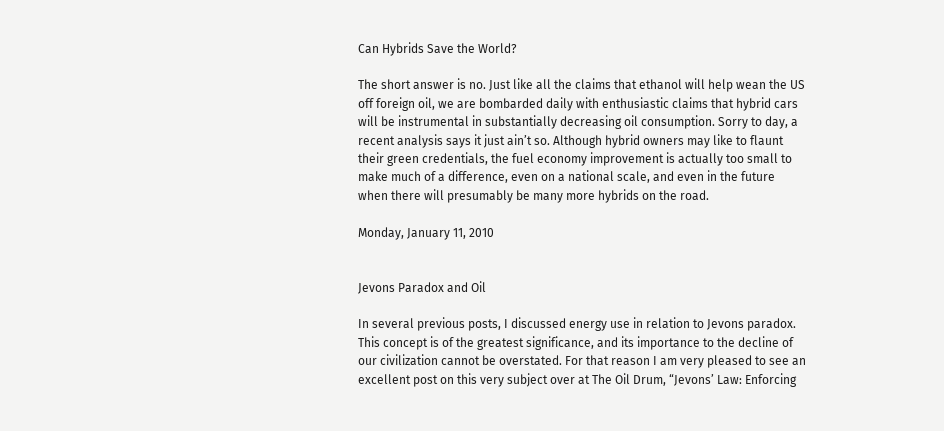Can Hybrids Save the World?

The short answer is no. Just like all the claims that ethanol will help wean the US off foreign oil, we are bombarded daily with enthusiastic claims that hybrid cars will be instrumental in substantially decreasing oil consumption. Sorry to day, a recent analysis says it just ain’t so. Although hybrid owners may like to flaunt their green credentials, the fuel economy improvement is actually too small to make much of a difference, even on a national scale, and even in the future when there will presumably be many more hybrids on the road.

Monday, January 11, 2010


Jevons Paradox and Oil

In several previous posts, I discussed energy use in relation to Jevons paradox. This concept is of the greatest significance, and its importance to the decline of our civilization cannot be overstated. For that reason I am very pleased to see an excellent post on this very subject over at The Oil Drum, “Jevons’ Law: Enforcing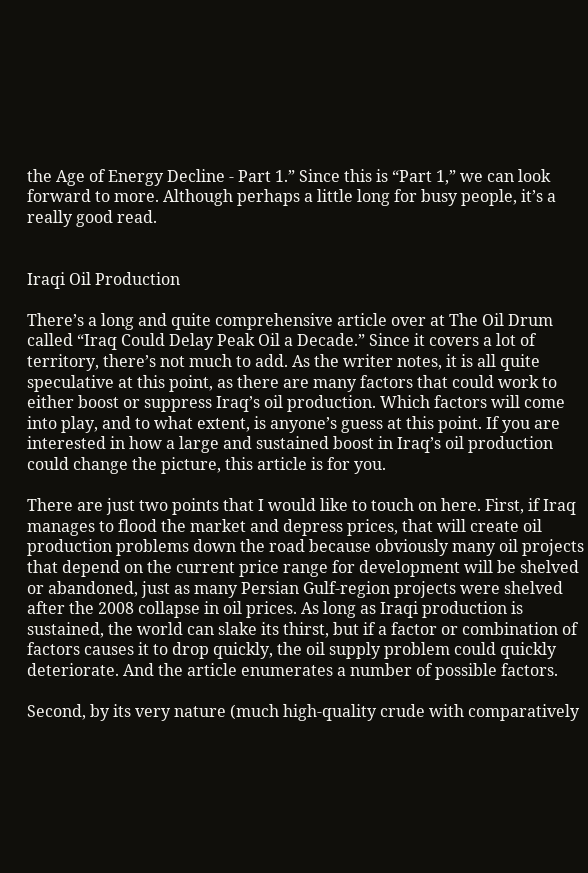the Age of Energy Decline - Part 1.” Since this is “Part 1,” we can look forward to more. Although perhaps a little long for busy people, it’s a really good read.


Iraqi Oil Production

There’s a long and quite comprehensive article over at The Oil Drum called “Iraq Could Delay Peak Oil a Decade.” Since it covers a lot of territory, there’s not much to add. As the writer notes, it is all quite speculative at this point, as there are many factors that could work to either boost or suppress Iraq’s oil production. Which factors will come into play, and to what extent, is anyone’s guess at this point. If you are interested in how a large and sustained boost in Iraq’s oil production could change the picture, this article is for you.

There are just two points that I would like to touch on here. First, if Iraq manages to flood the market and depress prices, that will create oil production problems down the road because obviously many oil projects that depend on the current price range for development will be shelved or abandoned, just as many Persian Gulf-region projects were shelved after the 2008 collapse in oil prices. As long as Iraqi production is sustained, the world can slake its thirst, but if a factor or combination of factors causes it to drop quickly, the oil supply problem could quickly deteriorate. And the article enumerates a number of possible factors.

Second, by its very nature (much high-quality crude with comparatively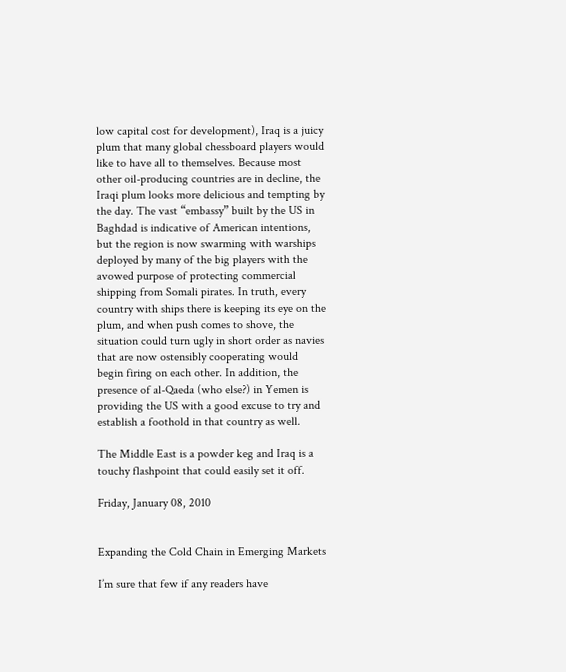low capital cost for development), Iraq is a juicy plum that many global chessboard players would like to have all to themselves. Because most other oil-producing countries are in decline, the Iraqi plum looks more delicious and tempting by the day. The vast “embassy” built by the US in Baghdad is indicative of American intentions, but the region is now swarming with warships deployed by many of the big players with the avowed purpose of protecting commercial shipping from Somali pirates. In truth, every country with ships there is keeping its eye on the plum, and when push comes to shove, the situation could turn ugly in short order as navies that are now ostensibly cooperating would begin firing on each other. In addition, the presence of al-Qaeda (who else?) in Yemen is providing the US with a good excuse to try and establish a foothold in that country as well.

The Middle East is a powder keg and Iraq is a touchy flashpoint that could easily set it off.

Friday, January 08, 2010


Expanding the Cold Chain in Emerging Markets

I’m sure that few if any readers have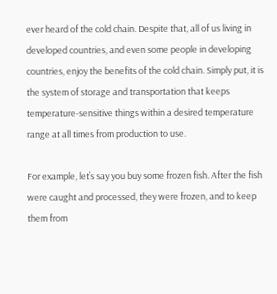ever heard of the cold chain. Despite that, all of us living in developed countries, and even some people in developing countries, enjoy the benefits of the cold chain. Simply put, it is the system of storage and transportation that keeps temperature-sensitive things within a desired temperature range at all times from production to use.

For example, let’s say you buy some frozen fish. After the fish were caught and processed, they were frozen, and to keep them from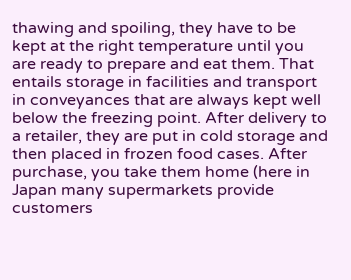thawing and spoiling, they have to be kept at the right temperature until you are ready to prepare and eat them. That entails storage in facilities and transport in conveyances that are always kept well below the freezing point. After delivery to a retailer, they are put in cold storage and then placed in frozen food cases. After purchase, you take them home (here in Japan many supermarkets provide customers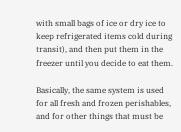with small bags of ice or dry ice to keep refrigerated items cold during transit), and then put them in the freezer until you decide to eat them.

Basically, the same system is used for all fresh and frozen perishables, and for other things that must be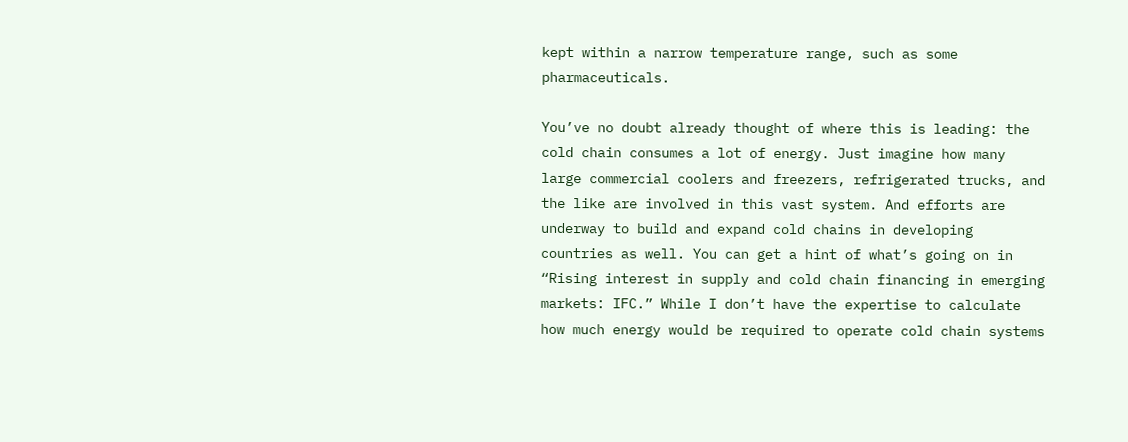kept within a narrow temperature range, such as some pharmaceuticals.

You’ve no doubt already thought of where this is leading: the cold chain consumes a lot of energy. Just imagine how many large commercial coolers and freezers, refrigerated trucks, and the like are involved in this vast system. And efforts are underway to build and expand cold chains in developing countries as well. You can get a hint of what’s going on in “Rising interest in supply and cold chain financing in emerging markets: IFC.” While I don’t have the expertise to calculate how much energy would be required to operate cold chain systems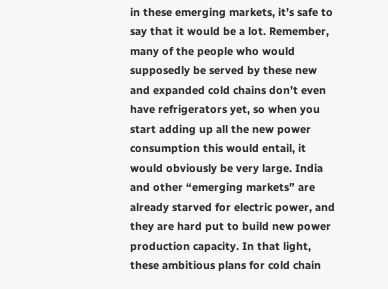in these emerging markets, it’s safe to say that it would be a lot. Remember, many of the people who would supposedly be served by these new and expanded cold chains don’t even have refrigerators yet, so when you start adding up all the new power consumption this would entail, it would obviously be very large. India and other “emerging markets” are already starved for electric power, and they are hard put to build new power production capacity. In that light, these ambitious plans for cold chain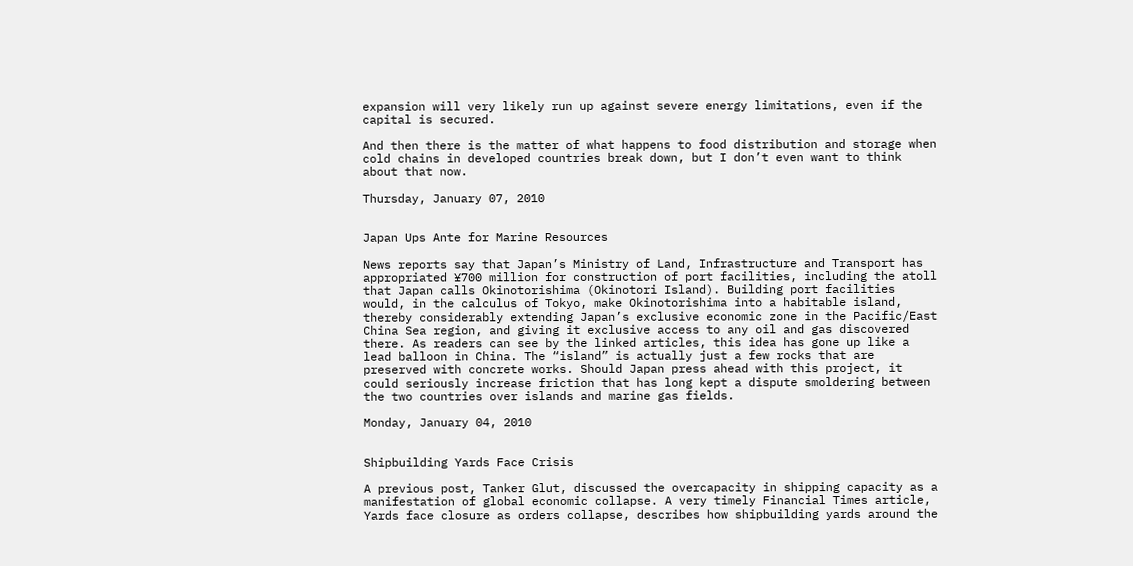expansion will very likely run up against severe energy limitations, even if the capital is secured.

And then there is the matter of what happens to food distribution and storage when cold chains in developed countries break down, but I don’t even want to think about that now.

Thursday, January 07, 2010


Japan Ups Ante for Marine Resources

News reports say that Japan’s Ministry of Land, Infrastructure and Transport has appropriated ¥700 million for construction of port facilities, including the atoll that Japan calls Okinotorishima (Okinotori Island). Building port facilities would, in the calculus of Tokyo, make Okinotorishima into a habitable island, thereby considerably extending Japan’s exclusive economic zone in the Pacific/East China Sea region, and giving it exclusive access to any oil and gas discovered there. As readers can see by the linked articles, this idea has gone up like a lead balloon in China. The “island” is actually just a few rocks that are preserved with concrete works. Should Japan press ahead with this project, it could seriously increase friction that has long kept a dispute smoldering between the two countries over islands and marine gas fields.

Monday, January 04, 2010


Shipbuilding Yards Face Crisis

A previous post, Tanker Glut, discussed the overcapacity in shipping capacity as a manifestation of global economic collapse. A very timely Financial Times article, Yards face closure as orders collapse, describes how shipbuilding yards around the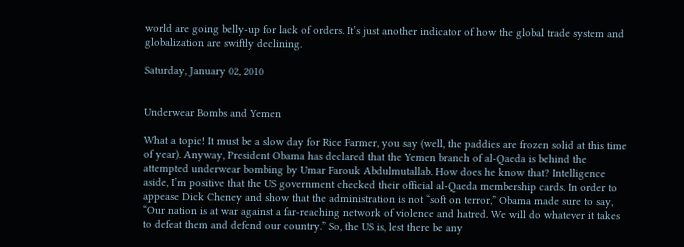world are going belly-up for lack of orders. It’s just another indicator of how the global trade system and globalization are swiftly declining.

Saturday, January 02, 2010


Underwear Bombs and Yemen

What a topic! It must be a slow day for Rice Farmer, you say (well, the paddies are frozen solid at this time of year). Anyway, President Obama has declared that the Yemen branch of al-Qaeda is behind the attempted underwear bombing by Umar Farouk Abdulmutallab. How does he know that? Intelligence aside, I’m positive that the US government checked their official al-Qaeda membership cards. In order to appease Dick Cheney and show that the administration is not “soft on terror,” Obama made sure to say, “Our nation is at war against a far-reaching network of violence and hatred. We will do whatever it takes to defeat them and defend our country.” So, the US is, lest there be any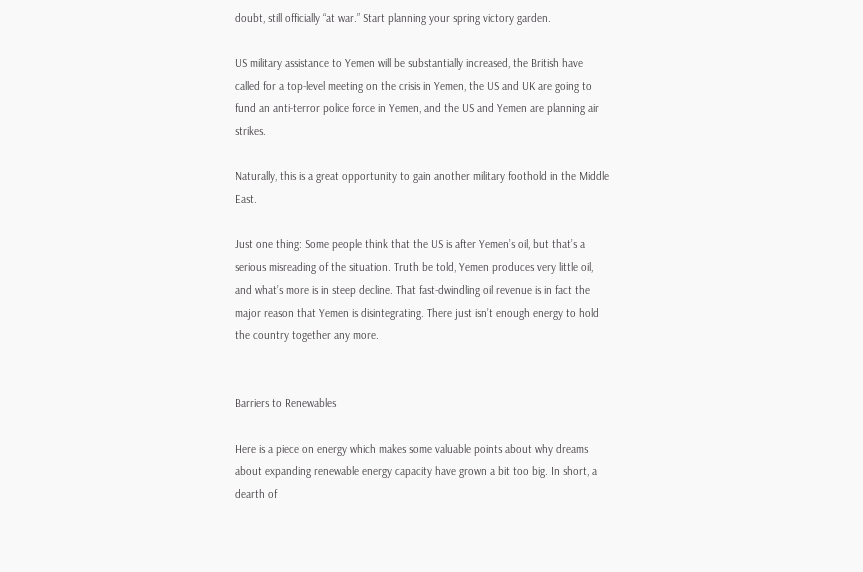doubt, still officially “at war.” Start planning your spring victory garden.

US military assistance to Yemen will be substantially increased, the British have called for a top-level meeting on the crisis in Yemen, the US and UK are going to fund an anti-terror police force in Yemen, and the US and Yemen are planning air strikes.

Naturally, this is a great opportunity to gain another military foothold in the Middle East.

Just one thing: Some people think that the US is after Yemen’s oil, but that’s a serious misreading of the situation. Truth be told, Yemen produces very little oil, and what’s more is in steep decline. That fast-dwindling oil revenue is in fact the major reason that Yemen is disintegrating. There just isn’t enough energy to hold the country together any more.


Barriers to Renewables

Here is a piece on energy which makes some valuable points about why dreams about expanding renewable energy capacity have grown a bit too big. In short, a dearth of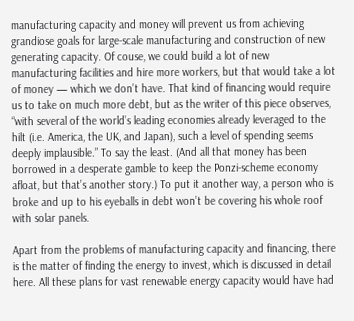manufacturing capacity and money will prevent us from achieving grandiose goals for large-scale manufacturing and construction of new generating capacity. Of couse, we could build a lot of new manufacturing facilities and hire more workers, but that would take a lot of money — which we don’t have. That kind of financing would require us to take on much more debt, but as the writer of this piece observes, “with several of the world’s leading economies already leveraged to the hilt (i.e. America, the UK, and Japan), such a level of spending seems deeply implausible.” To say the least. (And all that money has been borrowed in a desperate gamble to keep the Ponzi-scheme economy afloat, but that’s another story.) To put it another way, a person who is broke and up to his eyeballs in debt won’t be covering his whole roof with solar panels.

Apart from the problems of manufacturing capacity and financing, there is the matter of finding the energy to invest, which is discussed in detail here. All these plans for vast renewable energy capacity would have had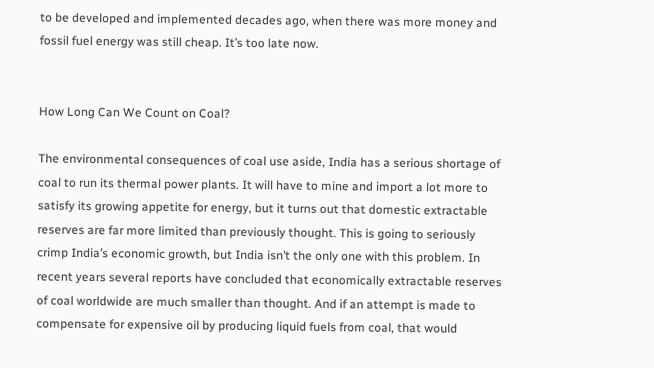to be developed and implemented decades ago, when there was more money and fossil fuel energy was still cheap. It’s too late now.


How Long Can We Count on Coal?

The environmental consequences of coal use aside, India has a serious shortage of coal to run its thermal power plants. It will have to mine and import a lot more to satisfy its growing appetite for energy, but it turns out that domestic extractable reserves are far more limited than previously thought. This is going to seriously crimp India’s economic growth, but India isn’t the only one with this problem. In recent years several reports have concluded that economically extractable reserves of coal worldwide are much smaller than thought. And if an attempt is made to compensate for expensive oil by producing liquid fuels from coal, that would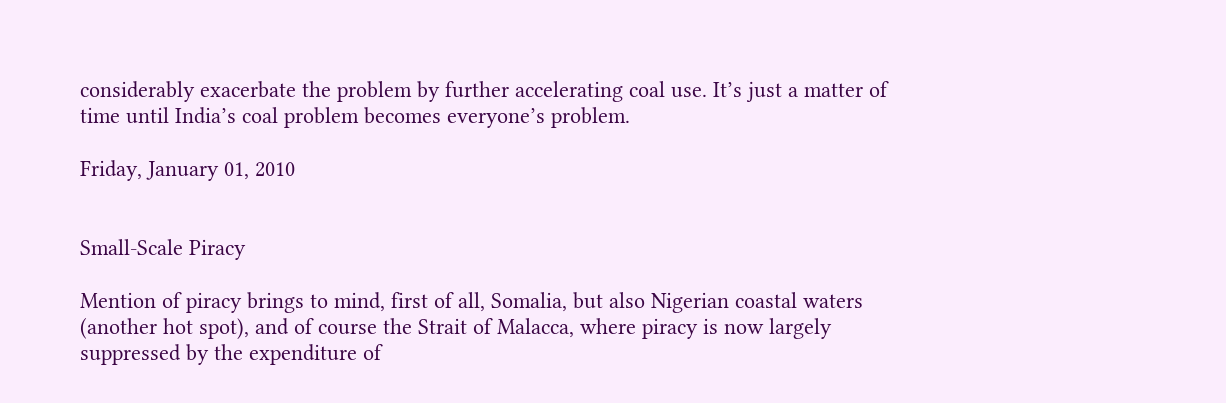considerably exacerbate the problem by further accelerating coal use. It’s just a matter of time until India’s coal problem becomes everyone’s problem.

Friday, January 01, 2010


Small-Scale Piracy

Mention of piracy brings to mind, first of all, Somalia, but also Nigerian coastal waters (another hot spot), and of course the Strait of Malacca, where piracy is now largely suppressed by the expenditure of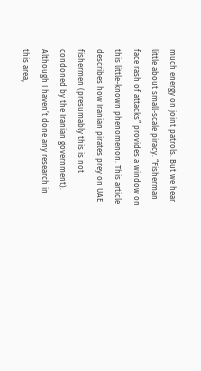much energy on joint patrols. But we hear little about small-scale piracy. “Fisherman face rash of attacks” provides a window on this little-known phenomenon. This article describes how Iranian pirates prey on UAE fishermen (presumably this is not condoned by the Iranian government). Although I haven’t done any research in this area,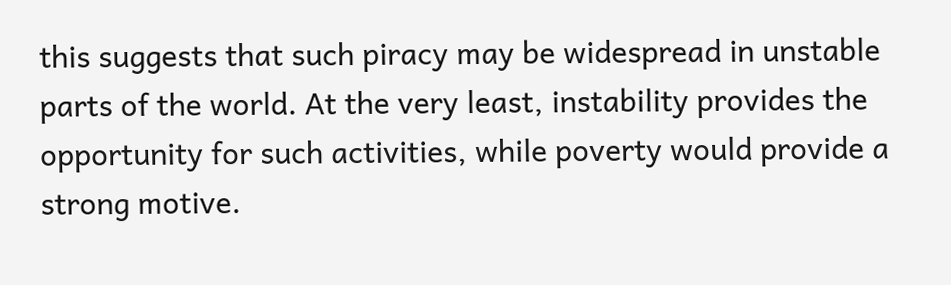this suggests that such piracy may be widespread in unstable parts of the world. At the very least, instability provides the opportunity for such activities, while poverty would provide a strong motive.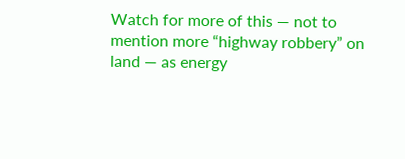Watch for more of this — not to mention more “highway robbery” on land — as energy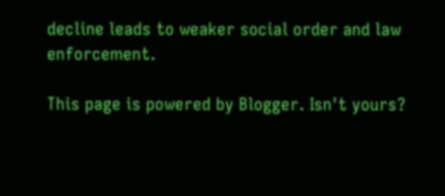decline leads to weaker social order and law enforcement.

This page is powered by Blogger. Isn't yours?